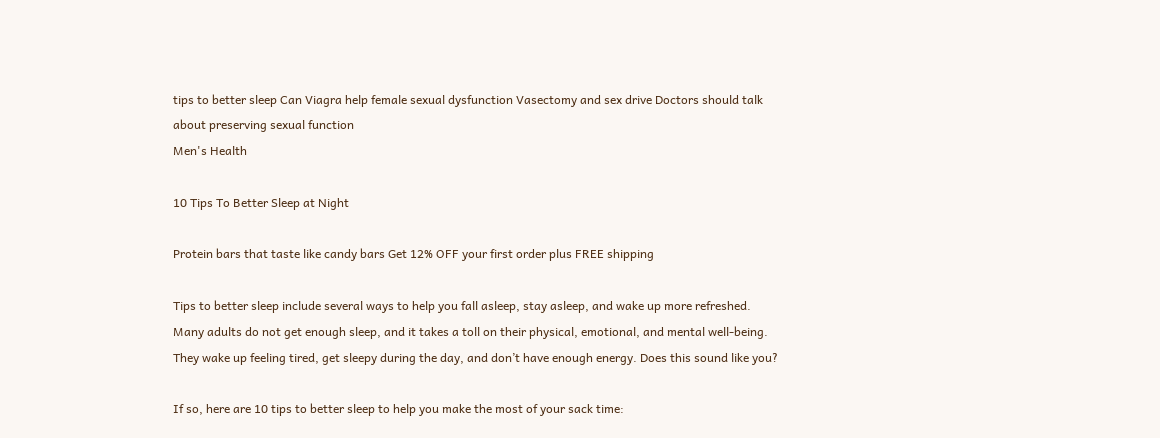tips to better sleep Can Viagra help female sexual dysfunction Vasectomy and sex drive Doctors should talk about preserving sexual function
Men's Health

10 Tips To Better Sleep at Night

Protein bars that taste like candy bars Get 12% OFF your first order plus FREE shipping

Tips to better sleep include several ways to help you fall asleep, stay asleep, and wake up more refreshed. Many adults do not get enough sleep, and it takes a toll on their physical, emotional, and mental well-being. They wake up feeling tired, get sleepy during the day, and don’t have enough energy. Does this sound like you?

If so, here are 10 tips to better sleep to help you make the most of your sack time: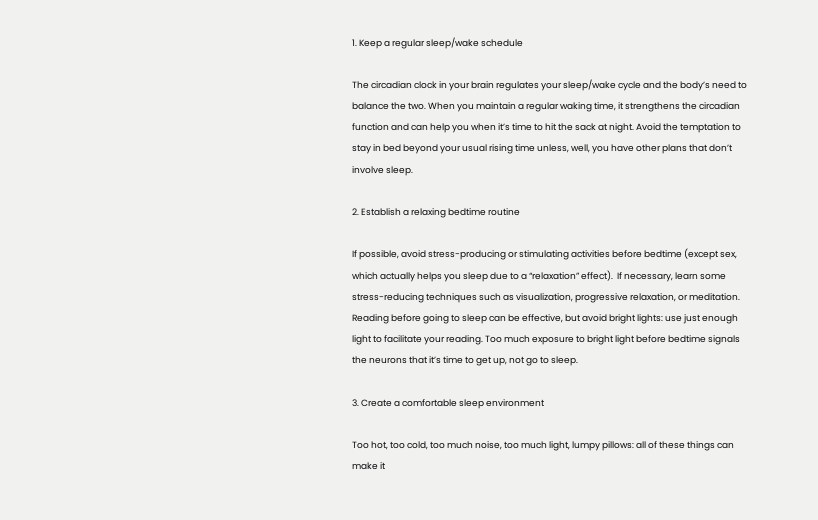1. Keep a regular sleep/wake schedule

The circadian clock in your brain regulates your sleep/wake cycle and the body’s need to balance the two. When you maintain a regular waking time, it strengthens the circadian function and can help you when it’s time to hit the sack at night. Avoid the temptation to stay in bed beyond your usual rising time unless, well, you have other plans that don’t involve sleep.

2. Establish a relaxing bedtime routine

If possible, avoid stress-producing or stimulating activities before bedtime (except sex, which actually helps you sleep due to a “relaxation” effect).  If necessary, learn some stress-reducing techniques such as visualization, progressive relaxation, or meditation. Reading before going to sleep can be effective, but avoid bright lights: use just enough light to facilitate your reading. Too much exposure to bright light before bedtime signals the neurons that it’s time to get up, not go to sleep.

3. Create a comfortable sleep environment

Too hot, too cold, too much noise, too much light, lumpy pillows: all of these things can make it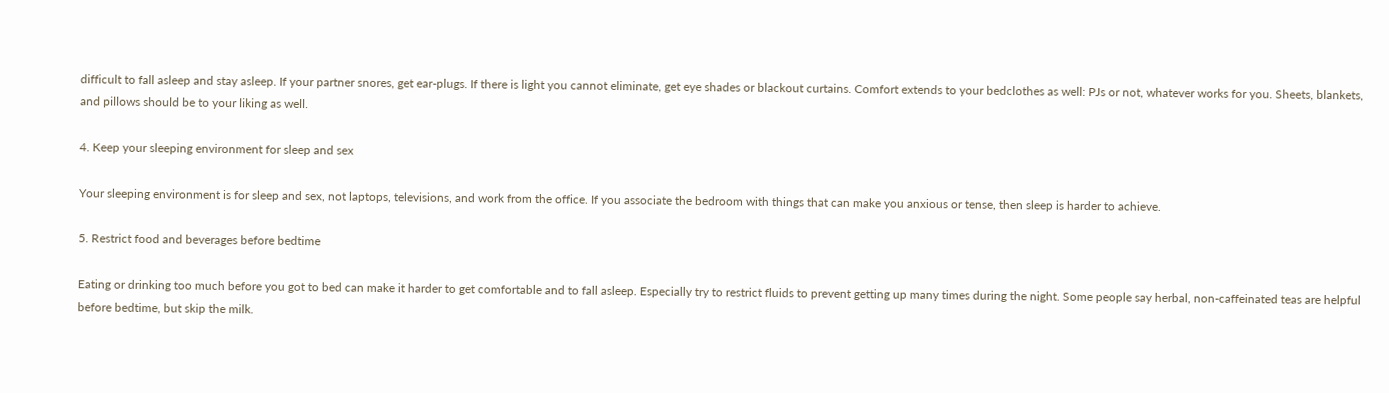difficult to fall asleep and stay asleep. If your partner snores, get ear-plugs. If there is light you cannot eliminate, get eye shades or blackout curtains. Comfort extends to your bedclothes as well: PJs or not, whatever works for you. Sheets, blankets, and pillows should be to your liking as well.

4. Keep your sleeping environment for sleep and sex

Your sleeping environment is for sleep and sex, not laptops, televisions, and work from the office. If you associate the bedroom with things that can make you anxious or tense, then sleep is harder to achieve.

5. Restrict food and beverages before bedtime

Eating or drinking too much before you got to bed can make it harder to get comfortable and to fall asleep. Especially try to restrict fluids to prevent getting up many times during the night. Some people say herbal, non-caffeinated teas are helpful before bedtime, but skip the milk.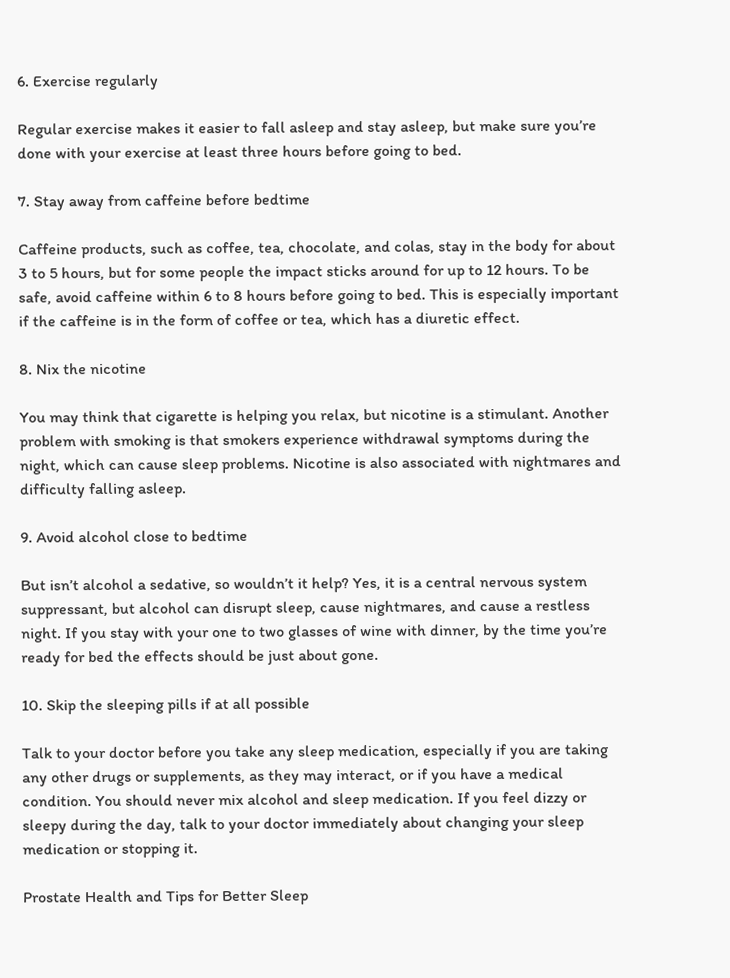6. Exercise regularly

Regular exercise makes it easier to fall asleep and stay asleep, but make sure you’re done with your exercise at least three hours before going to bed.

7. Stay away from caffeine before bedtime

Caffeine products, such as coffee, tea, chocolate, and colas, stay in the body for about 3 to 5 hours, but for some people the impact sticks around for up to 12 hours. To be safe, avoid caffeine within 6 to 8 hours before going to bed. This is especially important if the caffeine is in the form of coffee or tea, which has a diuretic effect.

8. Nix the nicotine

You may think that cigarette is helping you relax, but nicotine is a stimulant. Another problem with smoking is that smokers experience withdrawal symptoms during the night, which can cause sleep problems. Nicotine is also associated with nightmares and difficulty falling asleep.

9. Avoid alcohol close to bedtime

But isn’t alcohol a sedative, so wouldn’t it help? Yes, it is a central nervous system suppressant, but alcohol can disrupt sleep, cause nightmares, and cause a restless night. If you stay with your one to two glasses of wine with dinner, by the time you’re ready for bed the effects should be just about gone.

10. Skip the sleeping pills if at all possible

Talk to your doctor before you take any sleep medication, especially if you are taking any other drugs or supplements, as they may interact, or if you have a medical condition. You should never mix alcohol and sleep medication. If you feel dizzy or sleepy during the day, talk to your doctor immediately about changing your sleep medication or stopping it.

Prostate Health and Tips for Better Sleep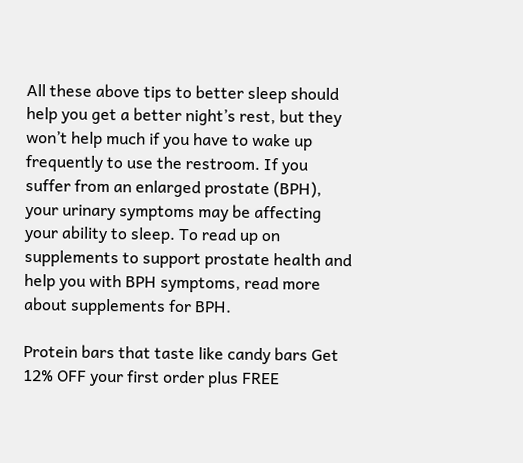All these above tips to better sleep should help you get a better night’s rest, but they won’t help much if you have to wake up frequently to use the restroom. If you suffer from an enlarged prostate (BPH), your urinary symptoms may be affecting your ability to sleep. To read up on supplements to support prostate health and  help you with BPH symptoms, read more about supplements for BPH.

Protein bars that taste like candy bars Get 12% OFF your first order plus FREE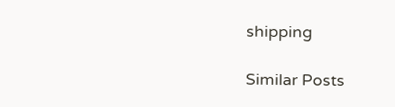shipping

Similar Posts